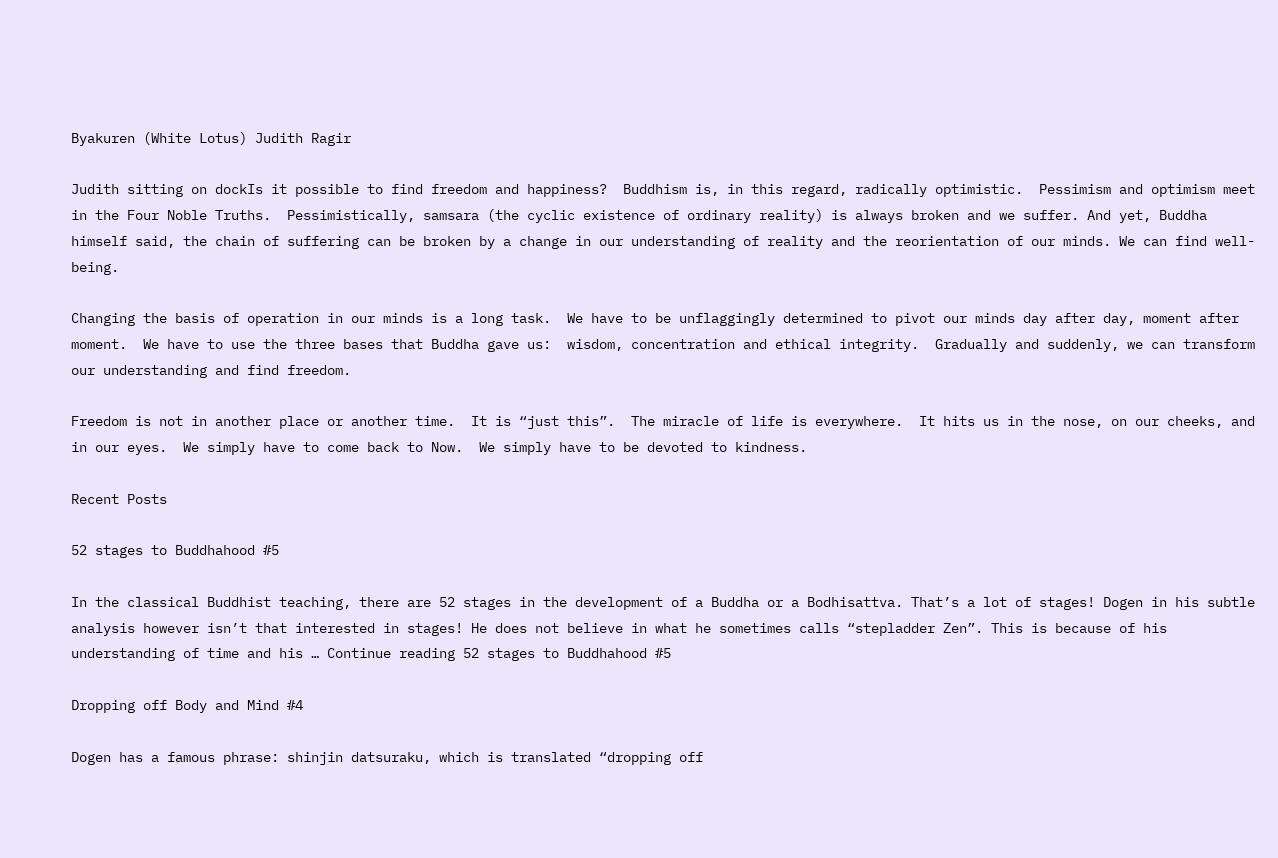Byakuren (White Lotus) Judith Ragir

Judith sitting on dockIs it possible to find freedom and happiness?  Buddhism is, in this regard, radically optimistic.  Pessimism and optimism meet in the Four Noble Truths.  Pessimistically, samsara (the cyclic existence of ordinary reality) is always broken and we suffer. And yet, Buddha himself said, the chain of suffering can be broken by a change in our understanding of reality and the reorientation of our minds. We can find well-being.

Changing the basis of operation in our minds is a long task.  We have to be unflaggingly determined to pivot our minds day after day, moment after moment.  We have to use the three bases that Buddha gave us:  wisdom, concentration and ethical integrity.  Gradually and suddenly, we can transform our understanding and find freedom.

Freedom is not in another place or another time.  It is “just this”.  The miracle of life is everywhere.  It hits us in the nose, on our cheeks, and in our eyes.  We simply have to come back to Now.  We simply have to be devoted to kindness.

Recent Posts

52 stages to Buddhahood #5

In the classical Buddhist teaching, there are 52 stages in the development of a Buddha or a Bodhisattva. That’s a lot of stages! Dogen in his subtle analysis however isn’t that interested in stages! He does not believe in what he sometimes calls “stepladder Zen”. This is because of his understanding of time and his … Continue reading 52 stages to Buddhahood #5

Dropping off Body and Mind #4

Dogen has a famous phrase: shinjin datsuraku, which is translated “dropping off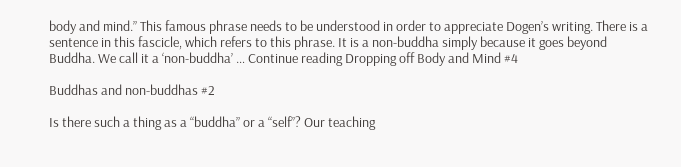body and mind.” This famous phrase needs to be understood in order to appreciate Dogen’s writing. There is a sentence in this fascicle, which refers to this phrase. It is a non-buddha simply because it goes beyond Buddha. We call it a ‘non-buddha’ … Continue reading Dropping off Body and Mind #4

Buddhas and non-buddhas #2

Is there such a thing as a “buddha” or a “self”? Our teaching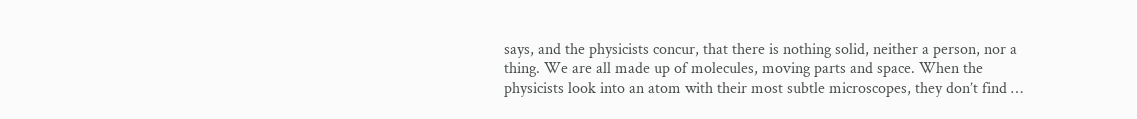says, and the physicists concur, that there is nothing solid, neither a person, nor a thing. We are all made up of molecules, moving parts and space. When the physicists look into an atom with their most subtle microscopes, they don’t find …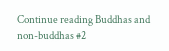Continue reading Buddhas and non-buddhas #2